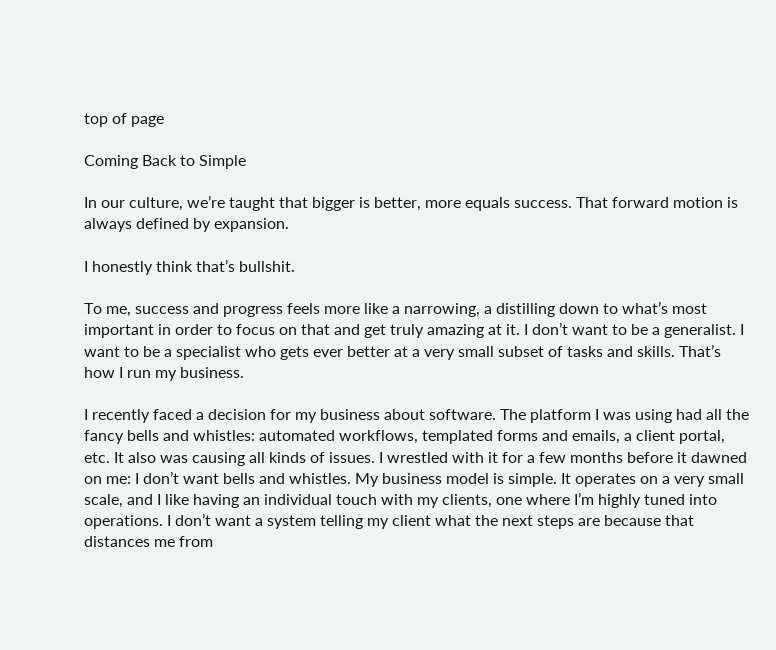top of page

Coming Back to Simple

In our culture, we’re taught that bigger is better, more equals success. That forward motion is always defined by expansion.

I honestly think that’s bullshit.

To me, success and progress feels more like a narrowing, a distilling down to what’s most important in order to focus on that and get truly amazing at it. I don’t want to be a generalist. I want to be a specialist who gets ever better at a very small subset of tasks and skills. That’s how I run my business.

I recently faced a decision for my business about software. The platform I was using had all the fancy bells and whistles: automated workflows, templated forms and emails, a client portal, etc. It also was causing all kinds of issues. I wrestled with it for a few months before it dawned on me: I don’t want bells and whistles. My business model is simple. It operates on a very small scale, and I like having an individual touch with my clients, one where I’m highly tuned into operations. I don’t want a system telling my client what the next steps are because that distances me from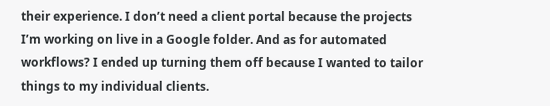their experience. I don’t need a client portal because the projects I’m working on live in a Google folder. And as for automated workflows? I ended up turning them off because I wanted to tailor things to my individual clients.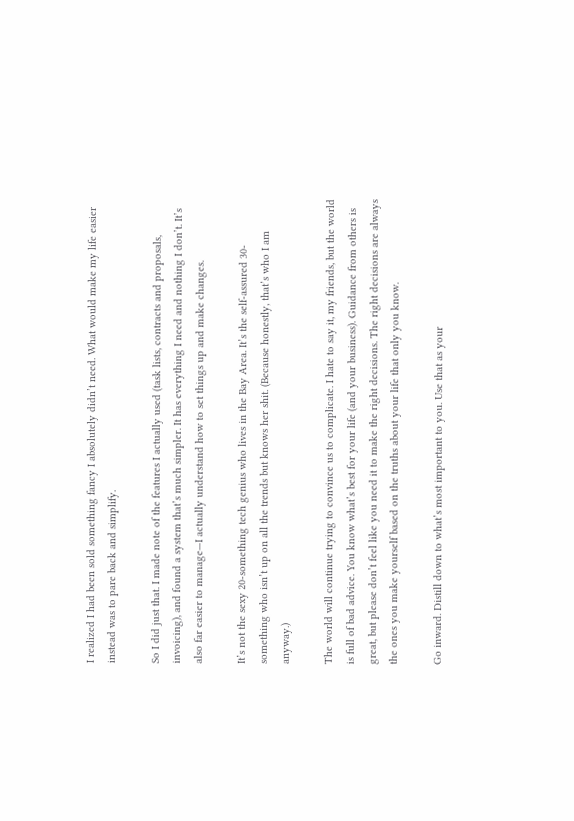I realized I had been sold something fancy I absolutely didn’t need. What would make my life easier instead was to pare back and simplify.

So I did just that. I made note of the features I actually used (task lists, contracts and proposals, invoicing), and found a system that’s much simpler. It has everything I need and nothing I don’t. It’s also far easier to manage—I actually understand how to set things up and make changes.

It’s not the sexy 20-something tech genius who lives in the Bay Area. It’s the self-assured 30-something who isn’t up on all the trends but knows her shit. (Because honestly, that’s who I am anyway.)

The world will continue trying to convince us to complicate. I hate to say it, my friends, but the world is full of bad advice. You know what’s best for your life (and your business). Guidance from others is great, but please don’t feel like you need it to make the right decisions. The right decisions are always the ones you make yourself based on the truths about your life that only you know.

Go inward. Distill down to what’s most important to you. Use that as your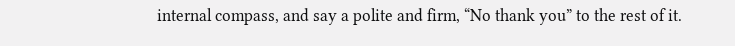internal compass, and say a polite and firm, “No thank you” to the rest of it.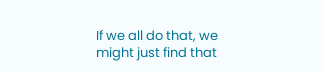If we all do that, we might just find that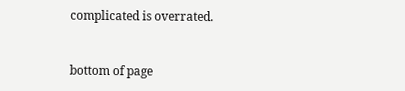complicated is overrated.


bottom of page